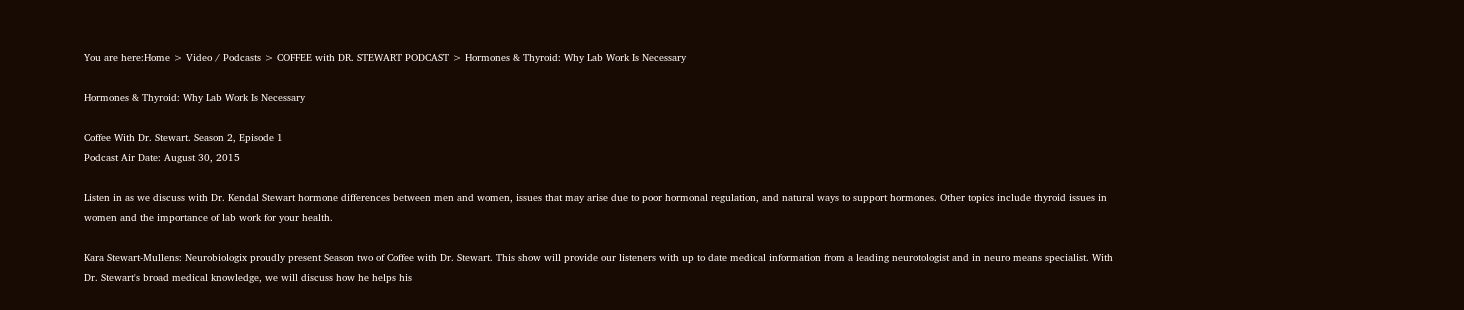You are here:Home > Video / Podcasts > COFFEE with DR. STEWART PODCAST > Hormones & Thyroid: Why Lab Work Is Necessary

Hormones & Thyroid: Why Lab Work Is Necessary

Coffee With Dr. Stewart. Season 2, Episode 1
Podcast Air Date: August 30, 2015

Listen in as we discuss with Dr. Kendal Stewart hormone differences between men and women, issues that may arise due to poor hormonal regulation, and natural ways to support hormones. Other topics include thyroid issues in women and the importance of lab work for your health.

Kara Stewart-Mullens: Neurobiologix proudly present Season two of Coffee with Dr. Stewart. This show will provide our listeners with up to date medical information from a leading neurotologist and in neuro means specialist. With Dr. Stewart's broad medical knowledge, we will discuss how he helps his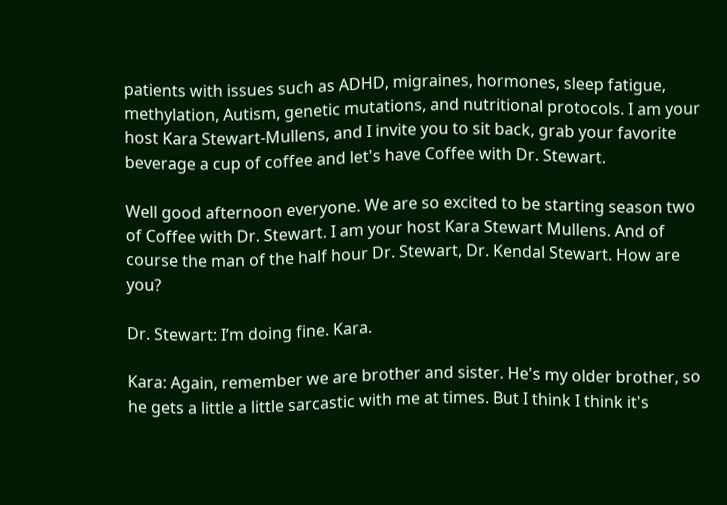patients with issues such as ADHD, migraines, hormones, sleep fatigue, methylation, Autism, genetic mutations, and nutritional protocols. I am your host Kara Stewart-Mullens, and I invite you to sit back, grab your favorite beverage a cup of coffee and let's have Coffee with Dr. Stewart.

Well good afternoon everyone. We are so excited to be starting season two of Coffee with Dr. Stewart. I am your host Kara Stewart Mullens. And of course the man of the half hour Dr. Stewart, Dr. Kendal Stewart. How are you?

Dr. Stewart: I’m doing fine. Kara.

Kara: Again, remember we are brother and sister. He's my older brother, so he gets a little a little sarcastic with me at times. But I think I think it's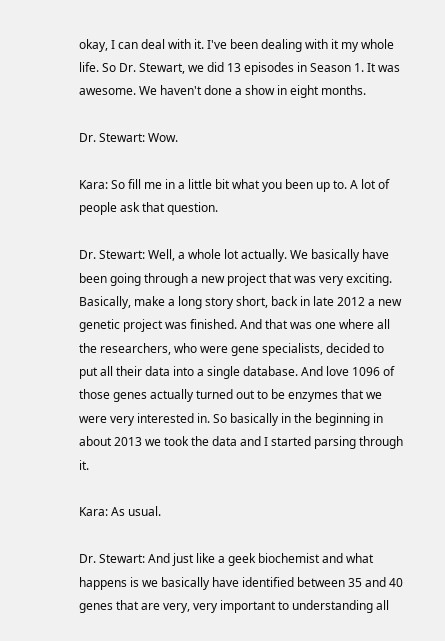okay, I can deal with it. I've been dealing with it my whole life. So Dr. Stewart, we did 13 episodes in Season 1. It was awesome. We haven't done a show in eight months.

Dr. Stewart: Wow.

Kara: So fill me in a little bit what you been up to. A lot of people ask that question.

Dr. Stewart: Well, a whole lot actually. We basically have been going through a new project that was very exciting. Basically, make a long story short, back in late 2012 a new genetic project was finished. And that was one where all the researchers, who were gene specialists, decided to put all their data into a single database. And love 1096 of those genes actually turned out to be enzymes that we were very interested in. So basically in the beginning in about 2013 we took the data and I started parsing through it.

Kara: As usual.

Dr. Stewart: And just like a geek biochemist and what happens is we basically have identified between 35 and 40 genes that are very, very important to understanding all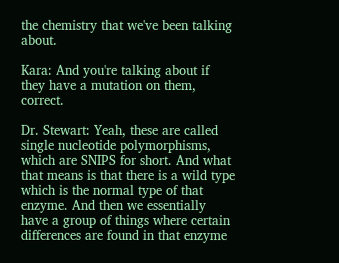the chemistry that we've been talking about.

Kara: And you're talking about if they have a mutation on them, correct.

Dr. Stewart: Yeah, these are called single nucleotide polymorphisms, which are SNIPS for short. And what that means is that there is a wild type which is the normal type of that enzyme. And then we essentially have a group of things where certain differences are found in that enzyme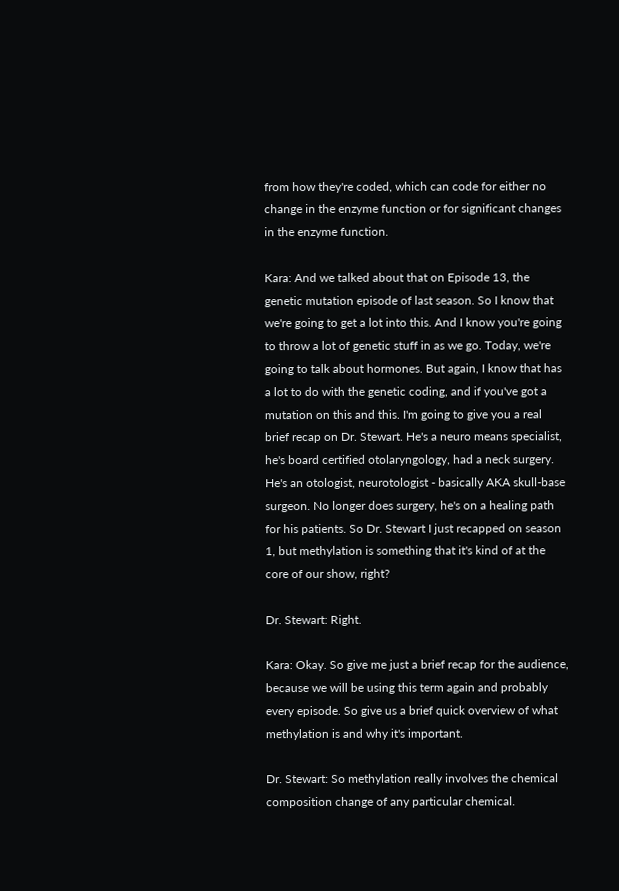from how they're coded, which can code for either no change in the enzyme function or for significant changes in the enzyme function.

Kara: And we talked about that on Episode 13, the genetic mutation episode of last season. So I know that we're going to get a lot into this. And I know you're going to throw a lot of genetic stuff in as we go. Today, we're going to talk about hormones. But again, I know that has a lot to do with the genetic coding, and if you've got a mutation on this and this. I'm going to give you a real brief recap on Dr. Stewart. He's a neuro means specialist, he's board certified otolaryngology, had a neck surgery. He's an otologist, neurotologist - basically AKA skull-base surgeon. No longer does surgery, he's on a healing path for his patients. So Dr. Stewart I just recapped on season 1, but methylation is something that it's kind of at the core of our show, right?

Dr. Stewart: Right.

Kara: Okay. So give me just a brief recap for the audience, because we will be using this term again and probably every episode. So give us a brief quick overview of what methylation is and why it's important.

Dr. Stewart: So methylation really involves the chemical composition change of any particular chemical.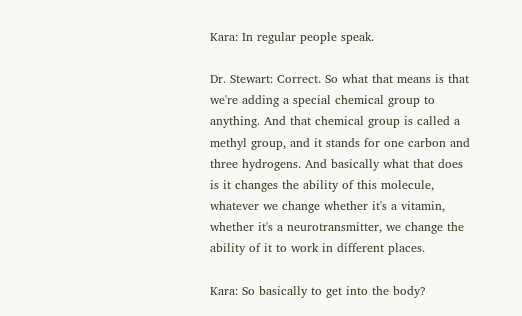Kara: In regular people speak.

Dr. Stewart: Correct. So what that means is that we're adding a special chemical group to anything. And that chemical group is called a methyl group, and it stands for one carbon and three hydrogens. And basically what that does is it changes the ability of this molecule, whatever we change whether it's a vitamin, whether it's a neurotransmitter, we change the ability of it to work in different places.

Kara: So basically to get into the body?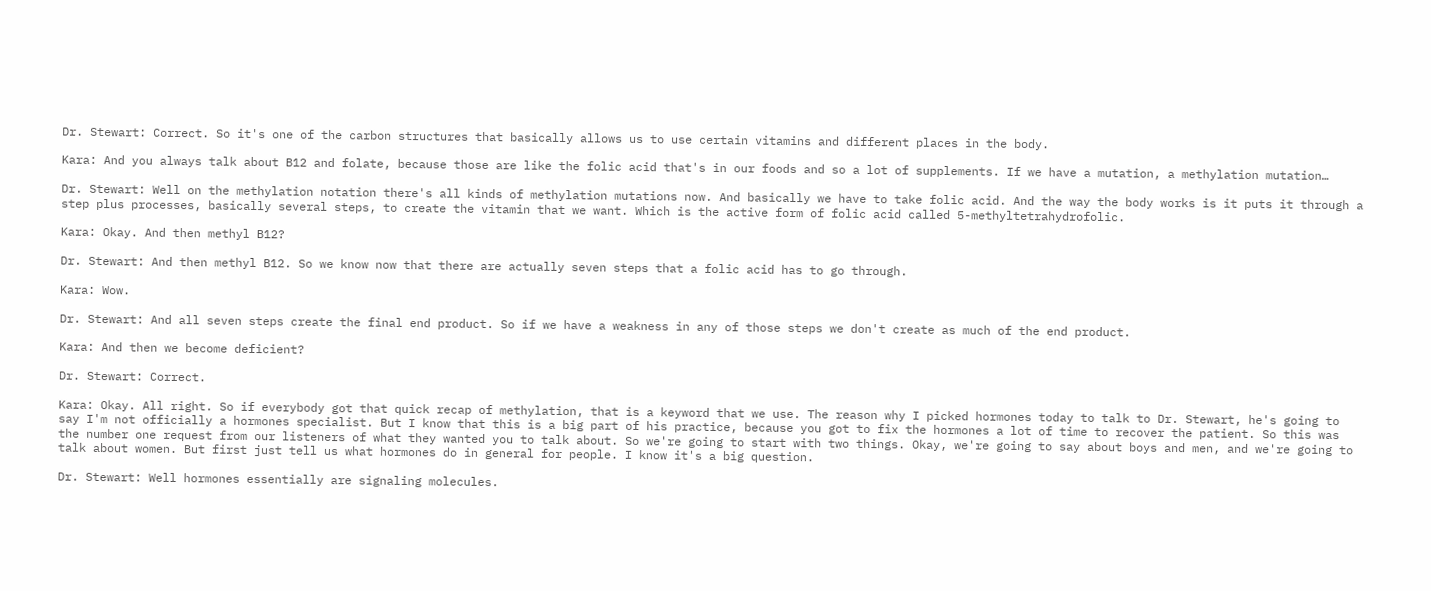Dr. Stewart: Correct. So it's one of the carbon structures that basically allows us to use certain vitamins and different places in the body.

Kara: And you always talk about B12 and folate, because those are like the folic acid that's in our foods and so a lot of supplements. If we have a mutation, a methylation mutation…

Dr. Stewart: Well on the methylation notation there's all kinds of methylation mutations now. And basically we have to take folic acid. And the way the body works is it puts it through a step plus processes, basically several steps, to create the vitamin that we want. Which is the active form of folic acid called 5-methyltetrahydrofolic.

Kara: Okay. And then methyl B12?

Dr. Stewart: And then methyl B12. So we know now that there are actually seven steps that a folic acid has to go through.

Kara: Wow.

Dr. Stewart: And all seven steps create the final end product. So if we have a weakness in any of those steps we don't create as much of the end product.

Kara: And then we become deficient?

Dr. Stewart: Correct.

Kara: Okay. All right. So if everybody got that quick recap of methylation, that is a keyword that we use. The reason why I picked hormones today to talk to Dr. Stewart, he's going to say I'm not officially a hormones specialist. But I know that this is a big part of his practice, because you got to fix the hormones a lot of time to recover the patient. So this was the number one request from our listeners of what they wanted you to talk about. So we're going to start with two things. Okay, we're going to say about boys and men, and we're going to talk about women. But first just tell us what hormones do in general for people. I know it's a big question.

Dr. Stewart: Well hormones essentially are signaling molecules.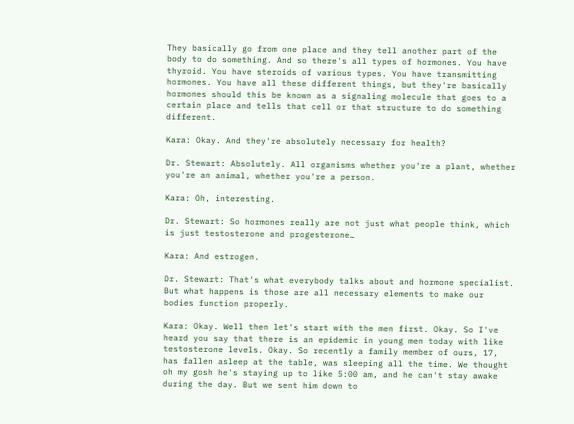They basically go from one place and they tell another part of the body to do something. And so there's all types of hormones. You have thyroid. You have steroids of various types. You have transmitting hormones. You have all these different things, but they're basically hormones should this be known as a signaling molecule that goes to a certain place and tells that cell or that structure to do something different.

Kara: Okay. And they're absolutely necessary for health?

Dr. Stewart: Absolutely. All organisms whether you're a plant, whether you're an animal, whether you're a person.

Kara: Oh, interesting.

Dr. Stewart: So hormones really are not just what people think, which is just testosterone and progesterone…

Kara: And estrogen.

Dr. Stewart: That's what everybody talks about and hormone specialist. But what happens is those are all necessary elements to make our bodies function properly.

Kara: Okay. Well then let's start with the men first. Okay. So I've heard you say that there is an epidemic in young men today with like testosterone levels. Okay. So recently a family member of ours, 17, has fallen asleep at the table, was sleeping all the time. We thought oh my gosh he's staying up to like 5:00 am, and he can't stay awake during the day. But we sent him down to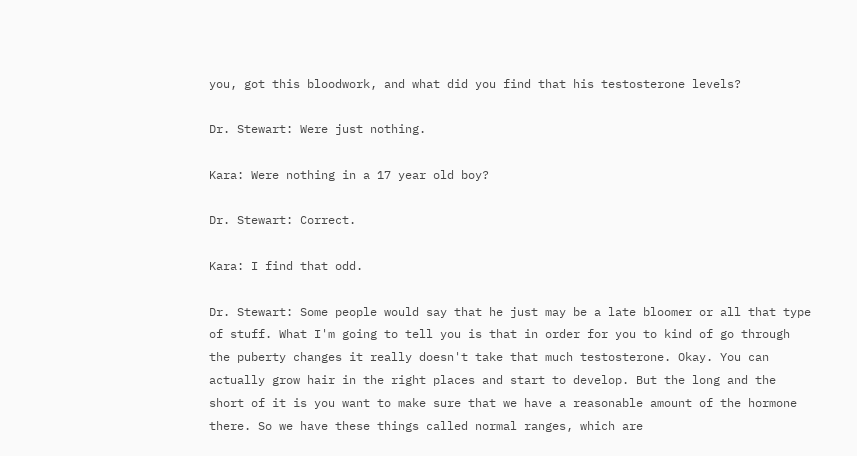you, got this bloodwork, and what did you find that his testosterone levels?

Dr. Stewart: Were just nothing.

Kara: Were nothing in a 17 year old boy?

Dr. Stewart: Correct.

Kara: I find that odd.

Dr. Stewart: Some people would say that he just may be a late bloomer or all that type of stuff. What I'm going to tell you is that in order for you to kind of go through the puberty changes it really doesn't take that much testosterone. Okay. You can actually grow hair in the right places and start to develop. But the long and the short of it is you want to make sure that we have a reasonable amount of the hormone there. So we have these things called normal ranges, which are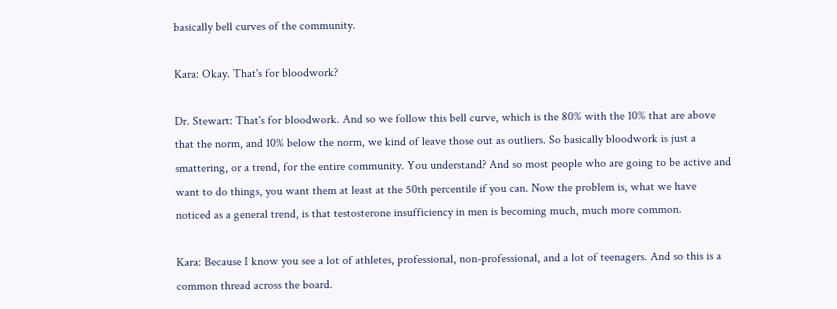basically bell curves of the community.

Kara: Okay. That's for bloodwork?

Dr. Stewart: That's for bloodwork. And so we follow this bell curve, which is the 80% with the 10% that are above that the norm, and 10% below the norm, we kind of leave those out as outliers. So basically bloodwork is just a smattering, or a trend, for the entire community. You understand? And so most people who are going to be active and want to do things, you want them at least at the 50th percentile if you can. Now the problem is, what we have noticed as a general trend, is that testosterone insufficiency in men is becoming much, much more common.

Kara: Because I know you see a lot of athletes, professional, non-professional, and a lot of teenagers. And so this is a common thread across the board.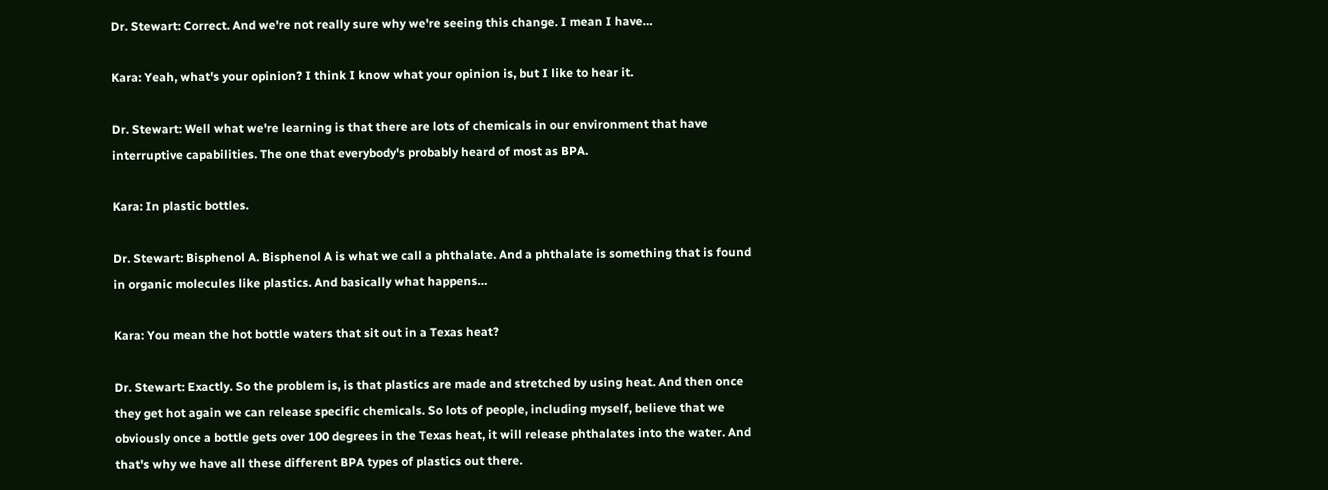Dr. Stewart: Correct. And we're not really sure why we're seeing this change. I mean I have…

Kara: Yeah, what's your opinion? I think I know what your opinion is, but I like to hear it.

Dr. Stewart: Well what we're learning is that there are lots of chemicals in our environment that have interruptive capabilities. The one that everybody's probably heard of most as BPA.

Kara: In plastic bottles.

Dr. Stewart: Bisphenol A. Bisphenol A is what we call a phthalate. And a phthalate is something that is found in organic molecules like plastics. And basically what happens…

Kara: You mean the hot bottle waters that sit out in a Texas heat?

Dr. Stewart: Exactly. So the problem is, is that plastics are made and stretched by using heat. And then once they get hot again we can release specific chemicals. So lots of people, including myself, believe that we obviously once a bottle gets over 100 degrees in the Texas heat, it will release phthalates into the water. And that's why we have all these different BPA types of plastics out there.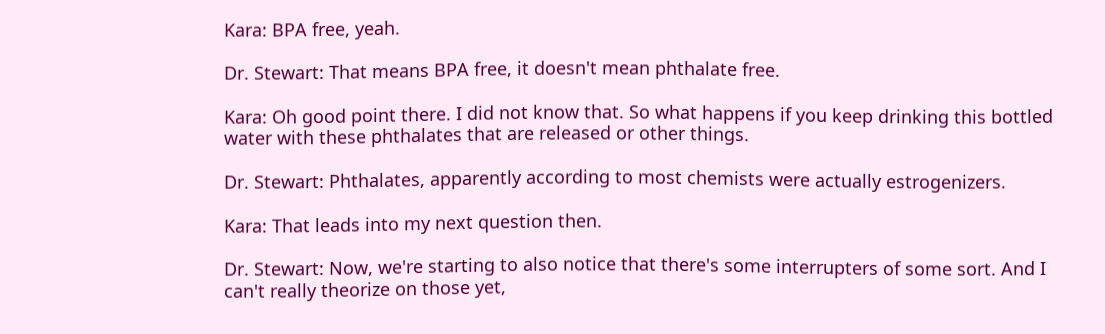Kara: BPA free, yeah.

Dr. Stewart: That means BPA free, it doesn't mean phthalate free.

Kara: Oh good point there. I did not know that. So what happens if you keep drinking this bottled water with these phthalates that are released or other things.

Dr. Stewart: Phthalates, apparently according to most chemists were actually estrogenizers.

Kara: That leads into my next question then.

Dr. Stewart: Now, we're starting to also notice that there's some interrupters of some sort. And I can't really theorize on those yet,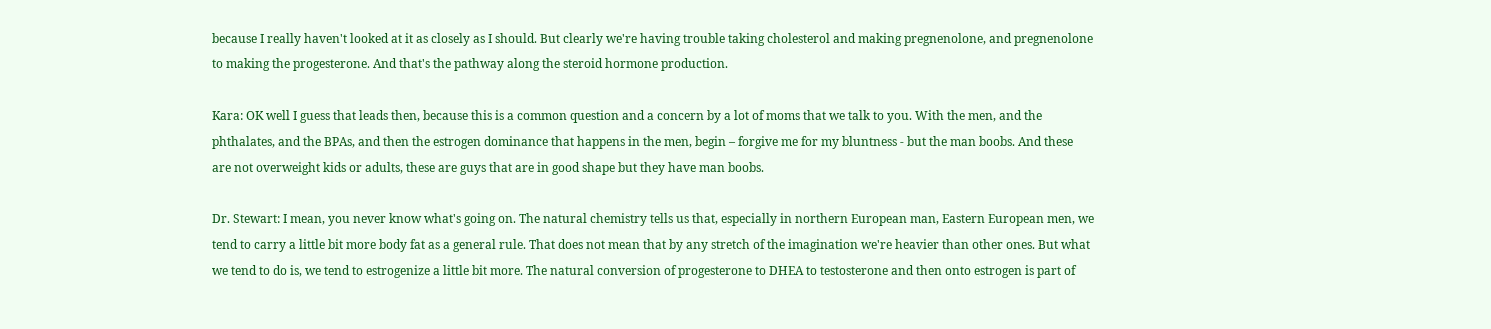because I really haven't looked at it as closely as I should. But clearly we're having trouble taking cholesterol and making pregnenolone, and pregnenolone to making the progesterone. And that's the pathway along the steroid hormone production.

Kara: OK well I guess that leads then, because this is a common question and a concern by a lot of moms that we talk to you. With the men, and the phthalates, and the BPAs, and then the estrogen dominance that happens in the men, begin – forgive me for my bluntness - but the man boobs. And these are not overweight kids or adults, these are guys that are in good shape but they have man boobs.

Dr. Stewart: I mean, you never know what's going on. The natural chemistry tells us that, especially in northern European man, Eastern European men, we tend to carry a little bit more body fat as a general rule. That does not mean that by any stretch of the imagination we're heavier than other ones. But what we tend to do is, we tend to estrogenize a little bit more. The natural conversion of progesterone to DHEA to testosterone and then onto estrogen is part of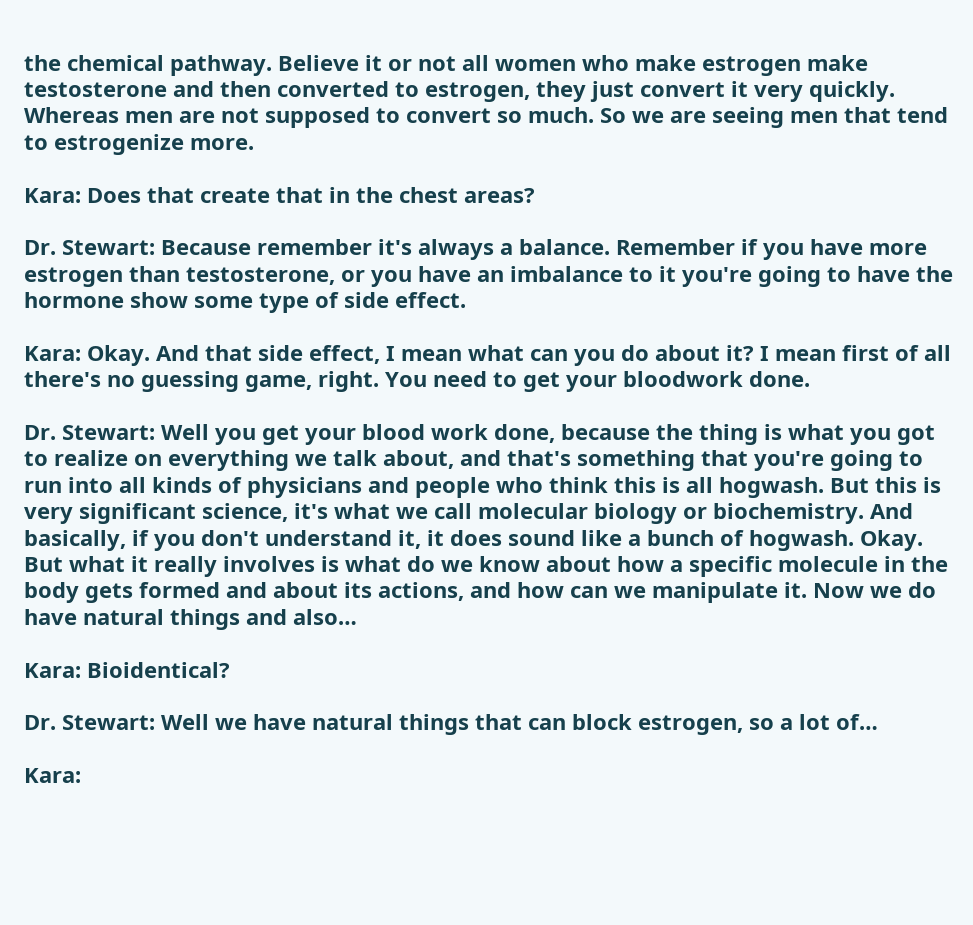the chemical pathway. Believe it or not all women who make estrogen make testosterone and then converted to estrogen, they just convert it very quickly. Whereas men are not supposed to convert so much. So we are seeing men that tend to estrogenize more.

Kara: Does that create that in the chest areas?

Dr. Stewart: Because remember it's always a balance. Remember if you have more estrogen than testosterone, or you have an imbalance to it you're going to have the hormone show some type of side effect.

Kara: Okay. And that side effect, I mean what can you do about it? I mean first of all there's no guessing game, right. You need to get your bloodwork done.

Dr. Stewart: Well you get your blood work done, because the thing is what you got to realize on everything we talk about, and that's something that you're going to run into all kinds of physicians and people who think this is all hogwash. But this is very significant science, it's what we call molecular biology or biochemistry. And basically, if you don't understand it, it does sound like a bunch of hogwash. Okay. But what it really involves is what do we know about how a specific molecule in the body gets formed and about its actions, and how can we manipulate it. Now we do have natural things and also…

Kara: Bioidentical?

Dr. Stewart: Well we have natural things that can block estrogen, so a lot of…

Kara: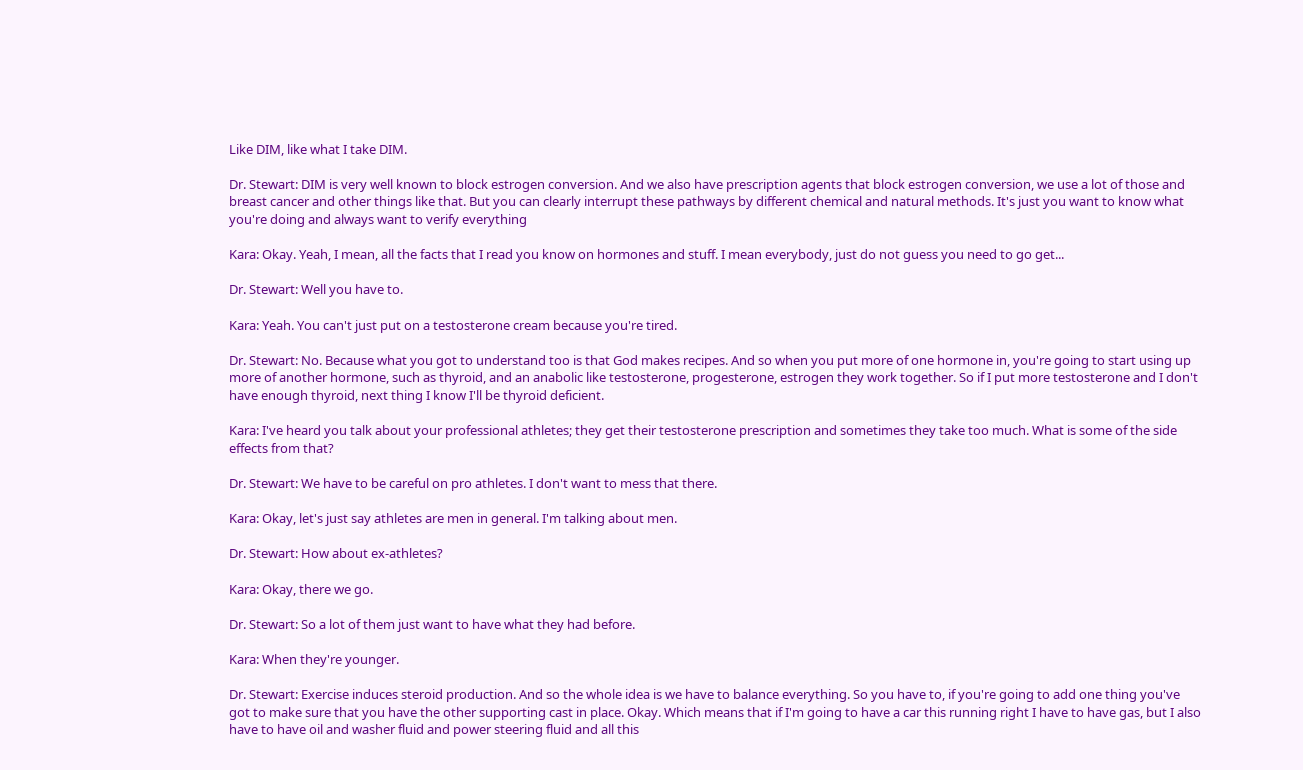Like DIM, like what I take DIM.

Dr. Stewart: DIM is very well known to block estrogen conversion. And we also have prescription agents that block estrogen conversion, we use a lot of those and breast cancer and other things like that. But you can clearly interrupt these pathways by different chemical and natural methods. It's just you want to know what you're doing and always want to verify everything

Kara: Okay. Yeah, I mean, all the facts that I read you know on hormones and stuff. I mean everybody, just do not guess you need to go get...

Dr. Stewart: Well you have to.

Kara: Yeah. You can't just put on a testosterone cream because you're tired.

Dr. Stewart: No. Because what you got to understand too is that God makes recipes. And so when you put more of one hormone in, you're going to start using up more of another hormone, such as thyroid, and an anabolic like testosterone, progesterone, estrogen they work together. So if I put more testosterone and I don't have enough thyroid, next thing I know I'll be thyroid deficient.

Kara: I've heard you talk about your professional athletes; they get their testosterone prescription and sometimes they take too much. What is some of the side effects from that?

Dr. Stewart: We have to be careful on pro athletes. I don't want to mess that there.

Kara: Okay, let's just say athletes are men in general. I'm talking about men.

Dr. Stewart: How about ex-athletes?

Kara: Okay, there we go.

Dr. Stewart: So a lot of them just want to have what they had before.

Kara: When they're younger.

Dr. Stewart: Exercise induces steroid production. And so the whole idea is we have to balance everything. So you have to, if you're going to add one thing you've got to make sure that you have the other supporting cast in place. Okay. Which means that if I'm going to have a car this running right I have to have gas, but I also have to have oil and washer fluid and power steering fluid and all this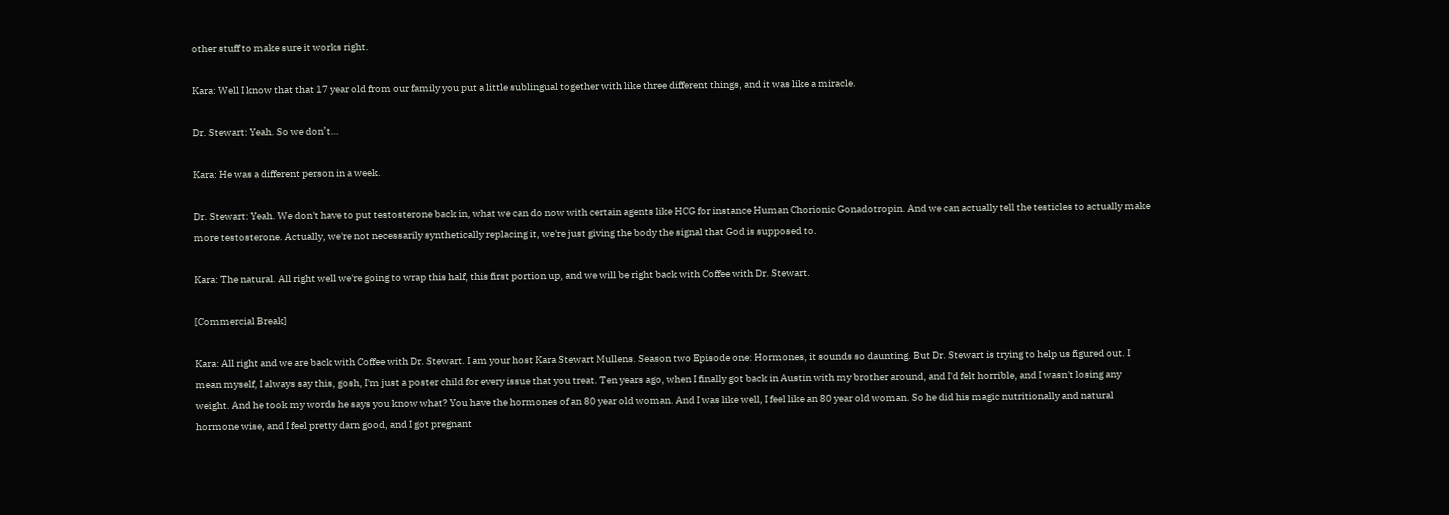other stuff to make sure it works right.

Kara: Well I know that that 17 year old from our family you put a little sublingual together with like three different things, and it was like a miracle.

Dr. Stewart: Yeah. So we don’t…

Kara: He was a different person in a week.

Dr. Stewart: Yeah. We don't have to put testosterone back in, what we can do now with certain agents like HCG for instance Human Chorionic Gonadotropin. And we can actually tell the testicles to actually make more testosterone. Actually, we're not necessarily synthetically replacing it, we're just giving the body the signal that God is supposed to.

Kara: The natural. All right well we're going to wrap this half, this first portion up, and we will be right back with Coffee with Dr. Stewart.

[Commercial Break]

Kara: All right and we are back with Coffee with Dr. Stewart. I am your host Kara Stewart Mullens. Season two Episode one: Hormones, it sounds so daunting. But Dr. Stewart is trying to help us figured out. I mean myself, I always say this, gosh, I'm just a poster child for every issue that you treat. Ten years ago, when I finally got back in Austin with my brother around, and I'd felt horrible, and I wasn't losing any weight. And he took my words he says you know what? You have the hormones of an 80 year old woman. And I was like well, I feel like an 80 year old woman. So he did his magic nutritionally and natural hormone wise, and I feel pretty darn good, and I got pregnant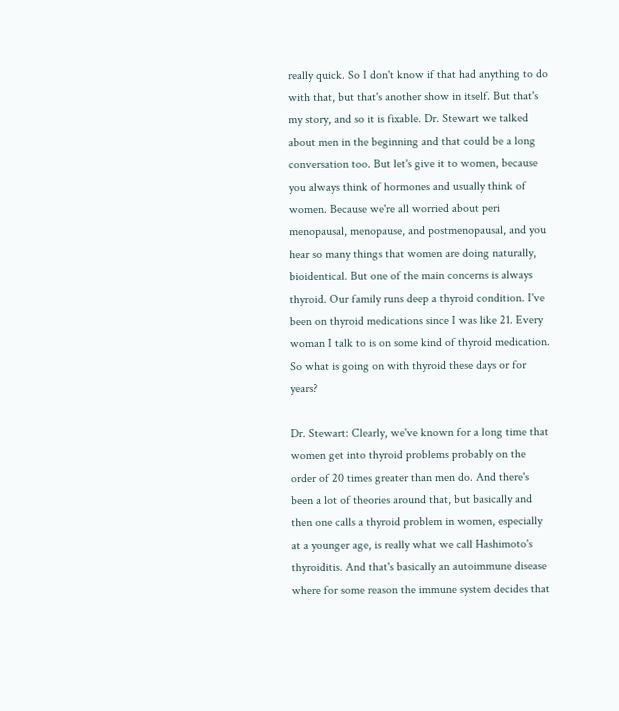really quick. So I don't know if that had anything to do with that, but that's another show in itself. But that's my story, and so it is fixable. Dr. Stewart we talked about men in the beginning and that could be a long conversation too. But let's give it to women, because you always think of hormones and usually think of women. Because we're all worried about peri menopausal, menopause, and postmenopausal, and you hear so many things that women are doing naturally, bioidentical. But one of the main concerns is always thyroid. Our family runs deep a thyroid condition. I've been on thyroid medications since I was like 21. Every woman I talk to is on some kind of thyroid medication. So what is going on with thyroid these days or for years?

Dr. Stewart: Clearly, we've known for a long time that women get into thyroid problems probably on the order of 20 times greater than men do. And there's been a lot of theories around that, but basically and then one calls a thyroid problem in women, especially at a younger age, is really what we call Hashimoto's thyroiditis. And that's basically an autoimmune disease where for some reason the immune system decides that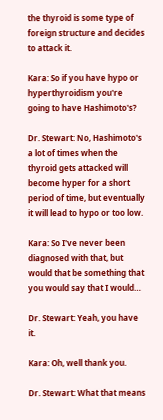the thyroid is some type of foreign structure and decides to attack it.

Kara: So if you have hypo or hyperthyroidism you're going to have Hashimoto's?

Dr. Stewart: No, Hashimoto's a lot of times when the thyroid gets attacked will become hyper for a short period of time, but eventually it will lead to hypo or too low.

Kara: So I've never been diagnosed with that, but would that be something that you would say that I would…

Dr. Stewart: Yeah, you have it.

Kara: Oh, well thank you.

Dr. Stewart: What that means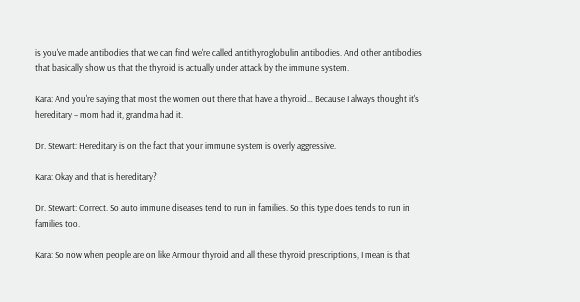is you've made antibodies that we can find we're called antithyroglobulin antibodies. And other antibodies that basically show us that the thyroid is actually under attack by the immune system.

Kara: And you're saying that most the women out there that have a thyroid… Because I always thought it's hereditary – mom had it, grandma had it.

Dr. Stewart: Hereditary is on the fact that your immune system is overly aggressive.

Kara: Okay and that is hereditary?

Dr. Stewart: Correct. So auto immune diseases tend to run in families. So this type does tends to run in families too.

Kara: So now when people are on like Armour thyroid and all these thyroid prescriptions, I mean is that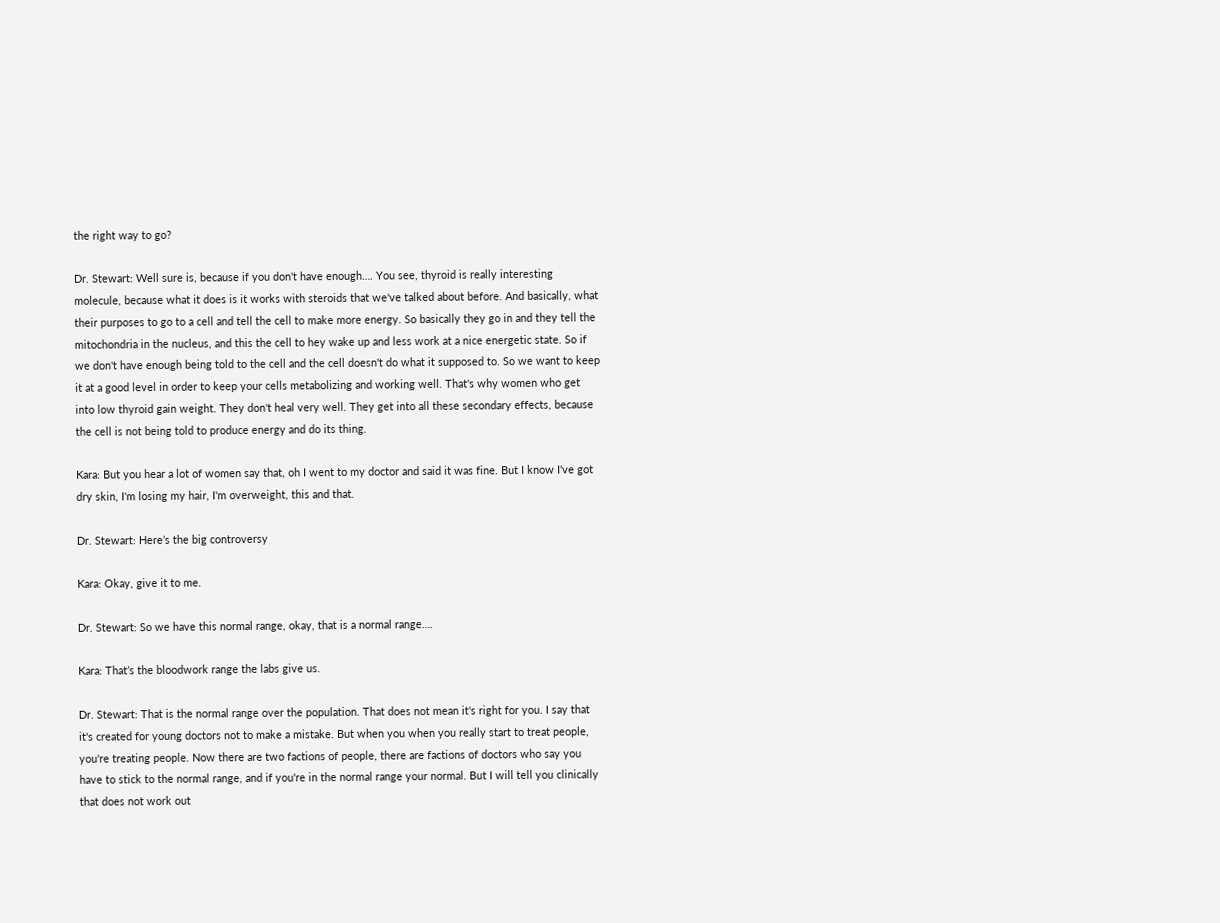the right way to go?

Dr. Stewart: Well sure is, because if you don't have enough…. You see, thyroid is really interesting molecule, because what it does is it works with steroids that we've talked about before. And basically, what their purposes to go to a cell and tell the cell to make more energy. So basically they go in and they tell the mitochondria in the nucleus, and this the cell to hey wake up and less work at a nice energetic state. So if we don't have enough being told to the cell and the cell doesn't do what it supposed to. So we want to keep it at a good level in order to keep your cells metabolizing and working well. That's why women who get into low thyroid gain weight. They don't heal very well. They get into all these secondary effects, because the cell is not being told to produce energy and do its thing.

Kara: But you hear a lot of women say that, oh I went to my doctor and said it was fine. But I know I've got dry skin, I'm losing my hair, I'm overweight, this and that.

Dr. Stewart: Here’s the big controversy

Kara: Okay, give it to me.

Dr. Stewart: So we have this normal range, okay, that is a normal range….

Kara: That’s the bloodwork range the labs give us.

Dr. Stewart: That is the normal range over the population. That does not mean it's right for you. I say that it's created for young doctors not to make a mistake. But when you when you really start to treat people, you're treating people. Now there are two factions of people, there are factions of doctors who say you have to stick to the normal range, and if you're in the normal range your normal. But I will tell you clinically that does not work out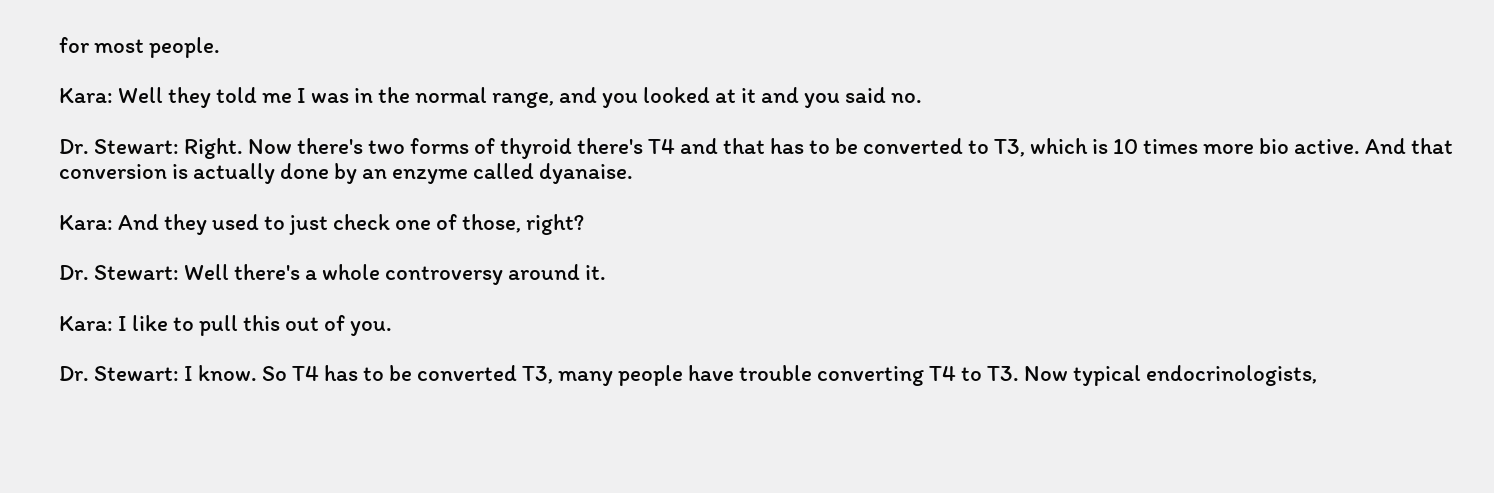for most people.

Kara: Well they told me I was in the normal range, and you looked at it and you said no.

Dr. Stewart: Right. Now there's two forms of thyroid there's T4 and that has to be converted to T3, which is 10 times more bio active. And that conversion is actually done by an enzyme called dyanaise.

Kara: And they used to just check one of those, right?

Dr. Stewart: Well there's a whole controversy around it.

Kara: I like to pull this out of you.

Dr. Stewart: I know. So T4 has to be converted T3, many people have trouble converting T4 to T3. Now typical endocrinologists,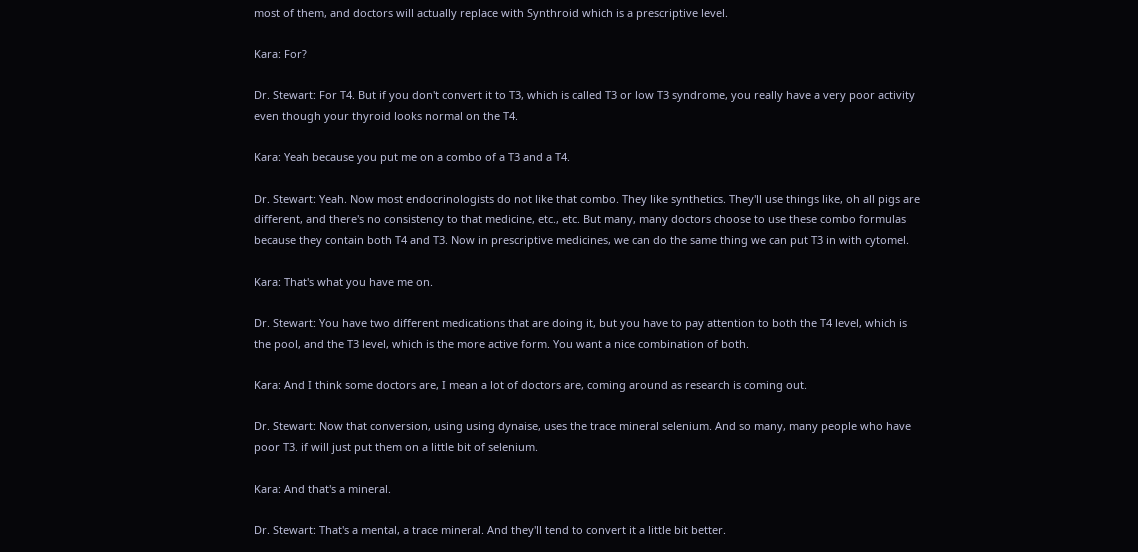most of them, and doctors will actually replace with Synthroid which is a prescriptive level.

Kara: For?

Dr. Stewart: For T4. But if you don't convert it to T3, which is called T3 or low T3 syndrome, you really have a very poor activity even though your thyroid looks normal on the T4.

Kara: Yeah because you put me on a combo of a T3 and a T4.

Dr. Stewart: Yeah. Now most endocrinologists do not like that combo. They like synthetics. They'll use things like, oh all pigs are different, and there's no consistency to that medicine, etc., etc. But many, many doctors choose to use these combo formulas because they contain both T4 and T3. Now in prescriptive medicines, we can do the same thing we can put T3 in with cytomel.

Kara: That's what you have me on.

Dr. Stewart: You have two different medications that are doing it, but you have to pay attention to both the T4 level, which is the pool, and the T3 level, which is the more active form. You want a nice combination of both.

Kara: And I think some doctors are, I mean a lot of doctors are, coming around as research is coming out.

Dr. Stewart: Now that conversion, using using dynaise, uses the trace mineral selenium. And so many, many people who have poor T3. if will just put them on a little bit of selenium.

Kara: And that's a mineral.

Dr. Stewart: That's a mental, a trace mineral. And they'll tend to convert it a little bit better.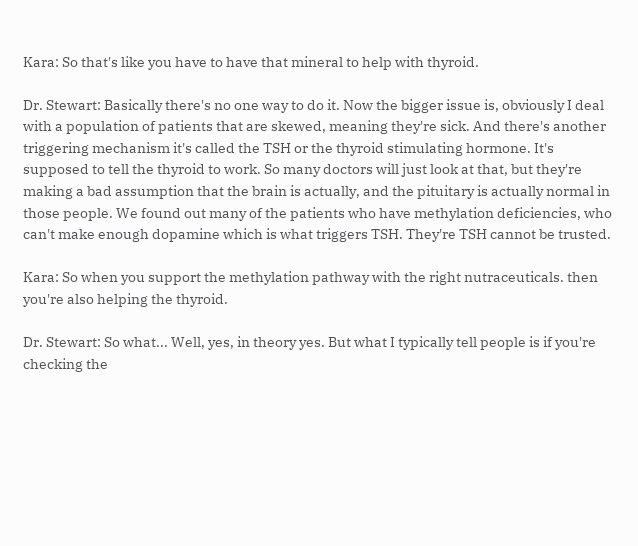Kara: So that's like you have to have that mineral to help with thyroid.

Dr. Stewart: Basically there's no one way to do it. Now the bigger issue is, obviously I deal with a population of patients that are skewed, meaning they're sick. And there's another triggering mechanism it's called the TSH or the thyroid stimulating hormone. It's supposed to tell the thyroid to work. So many doctors will just look at that, but they're making a bad assumption that the brain is actually, and the pituitary is actually normal in those people. We found out many of the patients who have methylation deficiencies, who can't make enough dopamine which is what triggers TSH. They're TSH cannot be trusted.

Kara: So when you support the methylation pathway with the right nutraceuticals. then you're also helping the thyroid.

Dr. Stewart: So what... Well, yes, in theory yes. But what I typically tell people is if you're checking the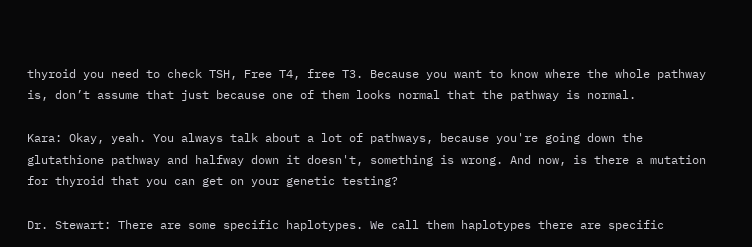thyroid you need to check TSH, Free T4, free T3. Because you want to know where the whole pathway is, don’t assume that just because one of them looks normal that the pathway is normal.

Kara: Okay, yeah. You always talk about a lot of pathways, because you're going down the glutathione pathway and halfway down it doesn't, something is wrong. And now, is there a mutation for thyroid that you can get on your genetic testing?

Dr. Stewart: There are some specific haplotypes. We call them haplotypes there are specific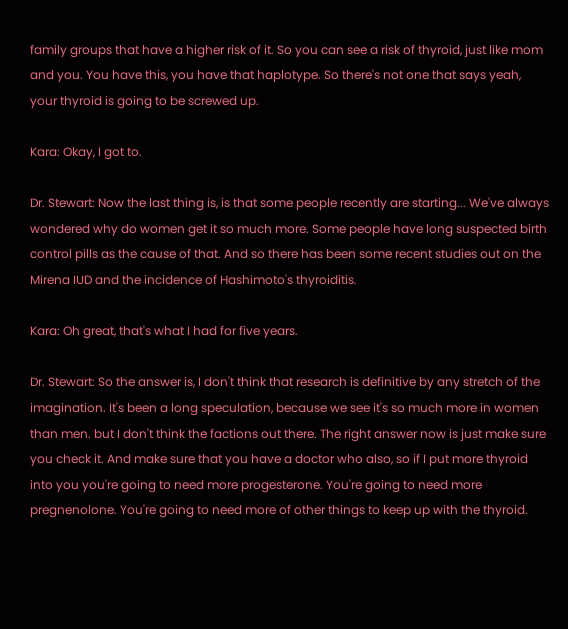family groups that have a higher risk of it. So you can see a risk of thyroid, just like mom and you. You have this, you have that haplotype. So there's not one that says yeah, your thyroid is going to be screwed up.

Kara: Okay, I got to.

Dr. Stewart: Now the last thing is, is that some people recently are starting... We've always wondered why do women get it so much more. Some people have long suspected birth control pills as the cause of that. And so there has been some recent studies out on the Mirena IUD and the incidence of Hashimoto's thyroiditis.

Kara: Oh great, that's what I had for five years.

Dr. Stewart: So the answer is, I don't think that research is definitive by any stretch of the imagination. It's been a long speculation, because we see it's so much more in women than men. but I don't think the factions out there. The right answer now is just make sure you check it. And make sure that you have a doctor who also, so if I put more thyroid into you you're going to need more progesterone. You're going to need more pregnenolone. You're going to need more of other things to keep up with the thyroid.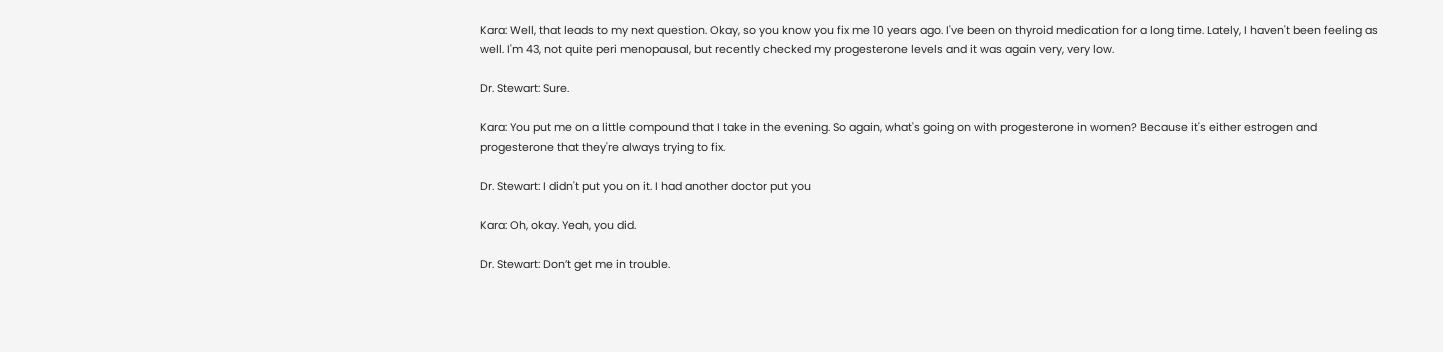Kara: Well, that leads to my next question. Okay, so you know you fix me 10 years ago. I've been on thyroid medication for a long time. Lately, I haven't been feeling as well. I'm 43, not quite peri menopausal, but recently checked my progesterone levels and it was again very, very low.

Dr. Stewart: Sure.

Kara: You put me on a little compound that I take in the evening. So again, what's going on with progesterone in women? Because it's either estrogen and progesterone that they're always trying to fix.

Dr. Stewart: I didn't put you on it. I had another doctor put you

Kara: Oh, okay. Yeah, you did.

Dr. Stewart: Don’t get me in trouble.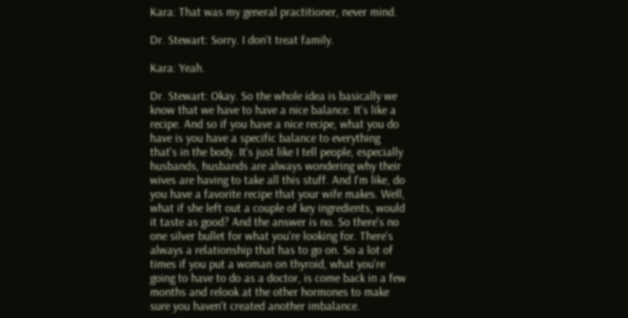Kara: That was my general practitioner, never mind.

Dr. Stewart: Sorry. I don't treat family.

Kara: Yeah.

Dr. Stewart: Okay. So the whole idea is basically we know that we have to have a nice balance. It's like a recipe. And so if you have a nice recipe, what you do have is you have a specific balance to everything that's in the body. It's just like I tell people, especially husbands, husbands are always wondering why their wives are having to take all this stuff. And I'm like, do you have a favorite recipe that your wife makes. Well, what if she left out a couple of key ingredients, would it taste as good? And the answer is no. So there's no one silver bullet for what you're looking for. There's always a relationship that has to go on. So a lot of times if you put a woman on thyroid, what you're going to have to do as a doctor, is come back in a few months and relook at the other hormones to make sure you haven't created another imbalance.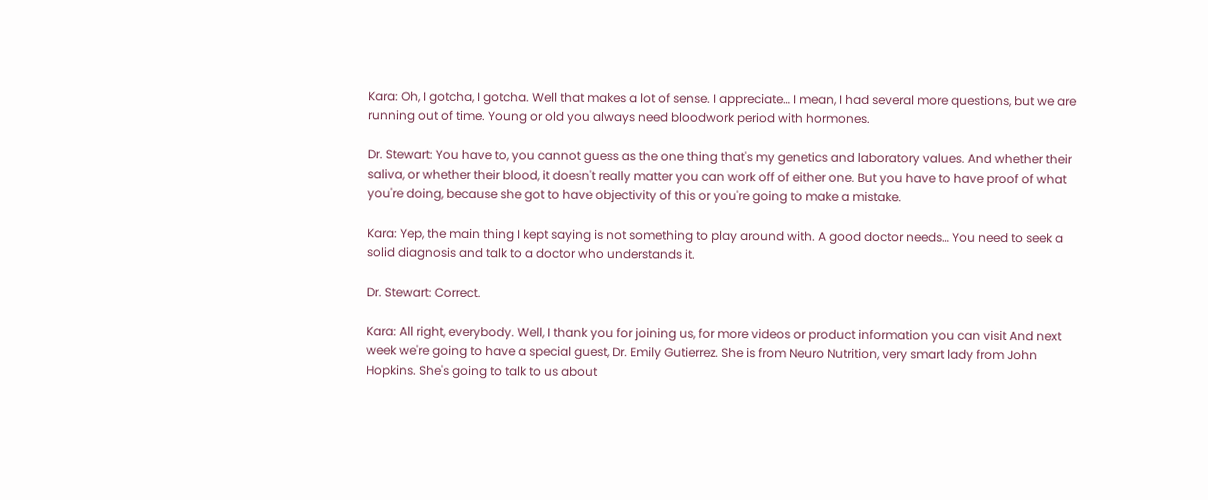Kara: Oh, I gotcha, I gotcha. Well that makes a lot of sense. I appreciate… I mean, I had several more questions, but we are running out of time. Young or old you always need bloodwork period with hormones.

Dr. Stewart: You have to, you cannot guess as the one thing that's my genetics and laboratory values. And whether their saliva, or whether their blood, it doesn't really matter you can work off of either one. But you have to have proof of what you're doing, because she got to have objectivity of this or you're going to make a mistake.

Kara: Yep, the main thing I kept saying is not something to play around with. A good doctor needs… You need to seek a solid diagnosis and talk to a doctor who understands it.

Dr. Stewart: Correct.

Kara: All right, everybody. Well, I thank you for joining us, for more videos or product information you can visit And next week we're going to have a special guest, Dr. Emily Gutierrez. She is from Neuro Nutrition, very smart lady from John Hopkins. She's going to talk to us about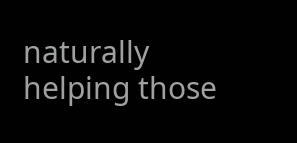naturally helping those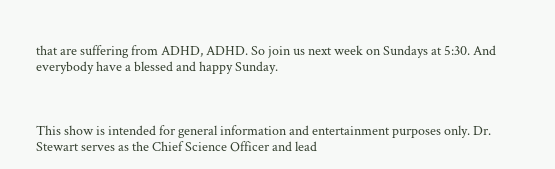that are suffering from ADHD, ADHD. So join us next week on Sundays at 5:30. And everybody have a blessed and happy Sunday.



This show is intended for general information and entertainment purposes only. Dr. Stewart serves as the Chief Science Officer and lead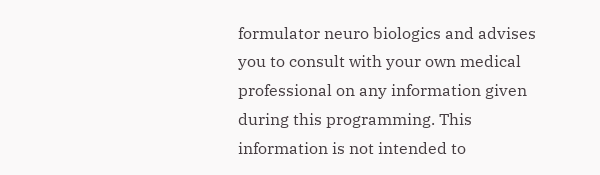formulator neuro biologics and advises you to consult with your own medical professional on any information given during this programming. This information is not intended to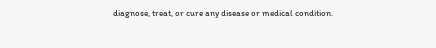diagnose, treat, or cure any disease or medical condition.